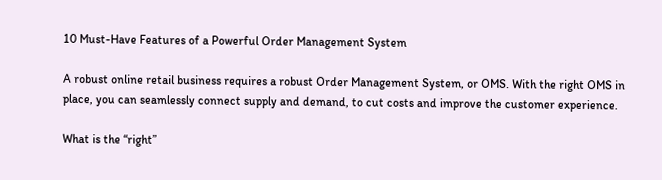10 Must-Have Features of a Powerful Order Management System

A robust online retail business requires a robust Order Management System, or OMS. With the right OMS in place, you can seamlessly connect supply and demand, to cut costs and improve the customer experience.

What is the “right”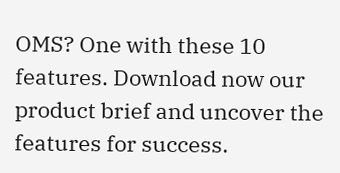OMS? One with these 10 features. Download now our product brief and uncover the features for success.